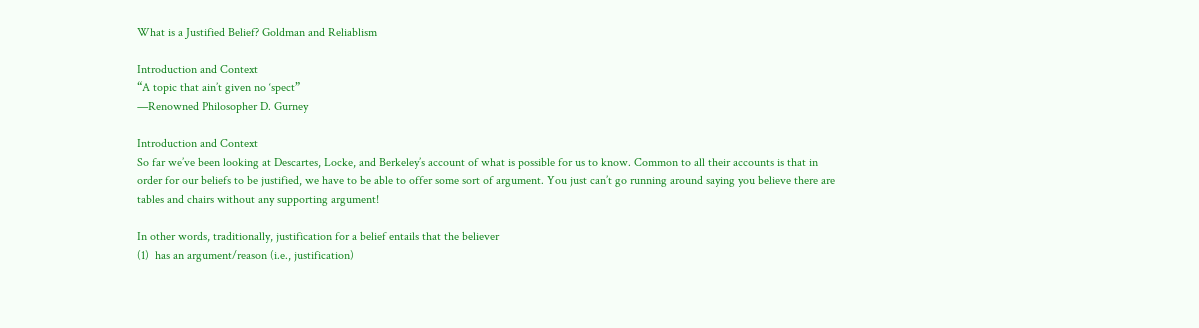What is a Justified Belief? Goldman and Reliablism

Introduction and Context
“A topic that ain’t given no ‘spect”
—Renowned Philosopher D. Gurney

Introduction and Context
So far we’ve been looking at Descartes, Locke, and Berkeley’s account of what is possible for us to know. Common to all their accounts is that in order for our beliefs to be justified, we have to be able to offer some sort of argument. You just can’t go running around saying you believe there are tables and chairs without any supporting argument!

In other words, traditionally, justification for a belief entails that the believer
(1)  has an argument/reason (i.e., justification)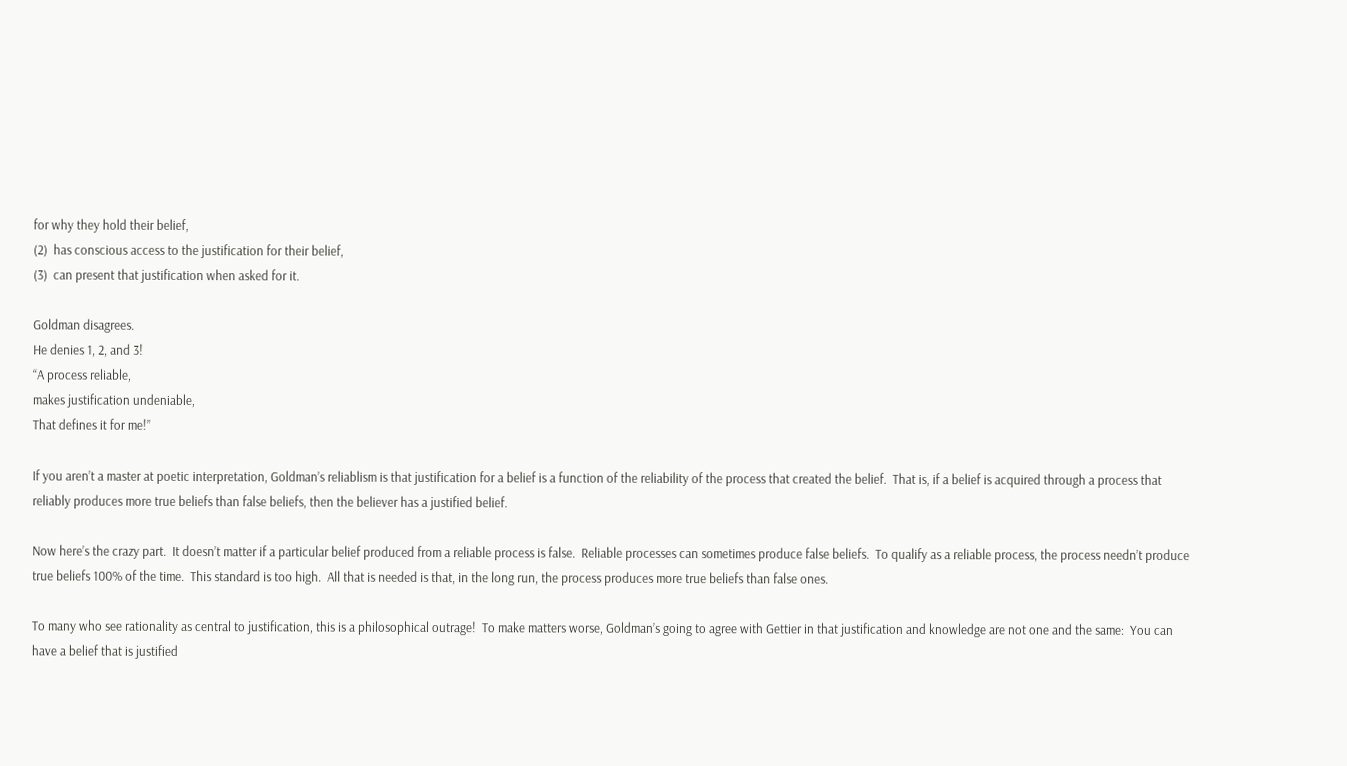for why they hold their belief,
(2)  has conscious access to the justification for their belief,
(3)  can present that justification when asked for it.

Goldman disagrees.
He denies 1, 2, and 3!
“A process reliable,
makes justification undeniable,
That defines it for me!”

If you aren’t a master at poetic interpretation, Goldman’s reliablism is that justification for a belief is a function of the reliability of the process that created the belief.  That is, if a belief is acquired through a process that reliably produces more true beliefs than false beliefs, then the believer has a justified belief.

Now here’s the crazy part.  It doesn’t matter if a particular belief produced from a reliable process is false.  Reliable processes can sometimes produce false beliefs.  To qualify as a reliable process, the process needn’t produce true beliefs 100% of the time.  This standard is too high.  All that is needed is that, in the long run, the process produces more true beliefs than false ones.

To many who see rationality as central to justification, this is a philosophical outrage!  To make matters worse, Goldman’s going to agree with Gettier in that justification and knowledge are not one and the same:  You can have a belief that is justified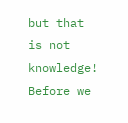but that is not knowledge!  Before we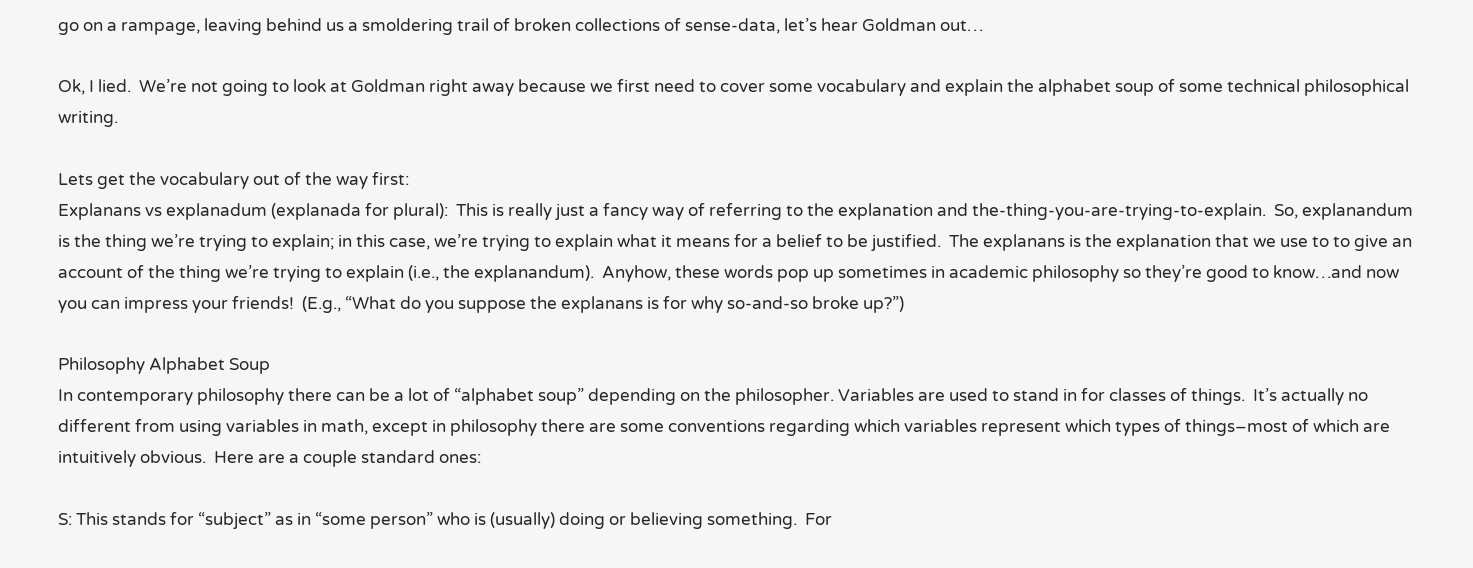go on a rampage, leaving behind us a smoldering trail of broken collections of sense-data, let’s hear Goldman out…

Ok, I lied.  We’re not going to look at Goldman right away because we first need to cover some vocabulary and explain the alphabet soup of some technical philosophical writing.

Lets get the vocabulary out of the way first:
Explanans vs explanadum (explanada for plural):  This is really just a fancy way of referring to the explanation and the-thing-you-are-trying-to-explain.  So, explanandum is the thing we’re trying to explain; in this case, we’re trying to explain what it means for a belief to be justified.  The explanans is the explanation that we use to to give an account of the thing we’re trying to explain (i.e., the explanandum).  Anyhow, these words pop up sometimes in academic philosophy so they’re good to know…and now you can impress your friends!  (E.g., “What do you suppose the explanans is for why so-and-so broke up?”)

Philosophy Alphabet Soup
In contemporary philosophy there can be a lot of “alphabet soup” depending on the philosopher. Variables are used to stand in for classes of things.  It’s actually no different from using variables in math, except in philosophy there are some conventions regarding which variables represent which types of things–most of which are intuitively obvious.  Here are a couple standard ones:

S: This stands for “subject” as in “some person” who is (usually) doing or believing something.  For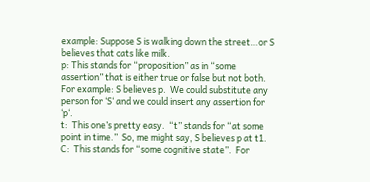example: Suppose S is walking down the street…or S believes that cats like milk.
p: This stands for “proposition” as in “some assertion” that is either true or false but not both.  For example: S believes p.  We could substitute any person for ‘S‘ and we could insert any assertion for ‘p‘.
t:  This one’s pretty easy.  “t” stands for “at some point in time.”  So, me might say, S believes p at t1.
C:  This stands for “some cognitive state”.  For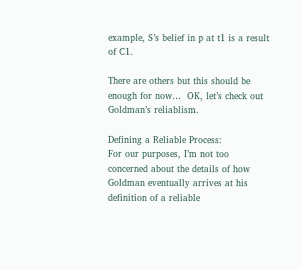example, S’s belief in p at t1 is a result of C1.

There are others but this should be enough for now…  OK, let’s check out Goldman’s reliablism.

Defining a Reliable Process:
For our purposes, I’m not too concerned about the details of how Goldman eventually arrives at his definition of a reliable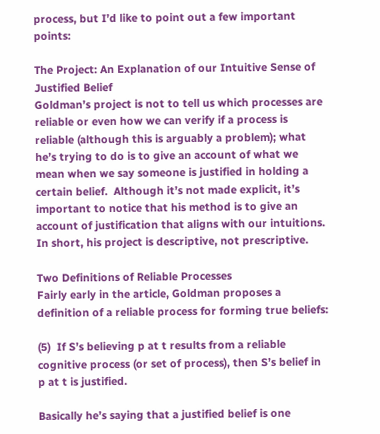process, but I’d like to point out a few important points:

The Project: An Explanation of our Intuitive Sense of Justified Belief
Goldman’s project is not to tell us which processes are reliable or even how we can verify if a process is reliable (although this is arguably a problem); what he’s trying to do is to give an account of what we mean when we say someone is justified in holding a certain belief.  Although it’s not made explicit, it’s important to notice that his method is to give an account of justification that aligns with our intuitions. In short, his project is descriptive, not prescriptive.

Two Definitions of Reliable Processes
Fairly early in the article, Goldman proposes a definition of a reliable process for forming true beliefs:

(5)  If S’s believing p at t results from a reliable cognitive process (or set of process), then S’s belief in p at t is justified.

Basically he’s saying that a justified belief is one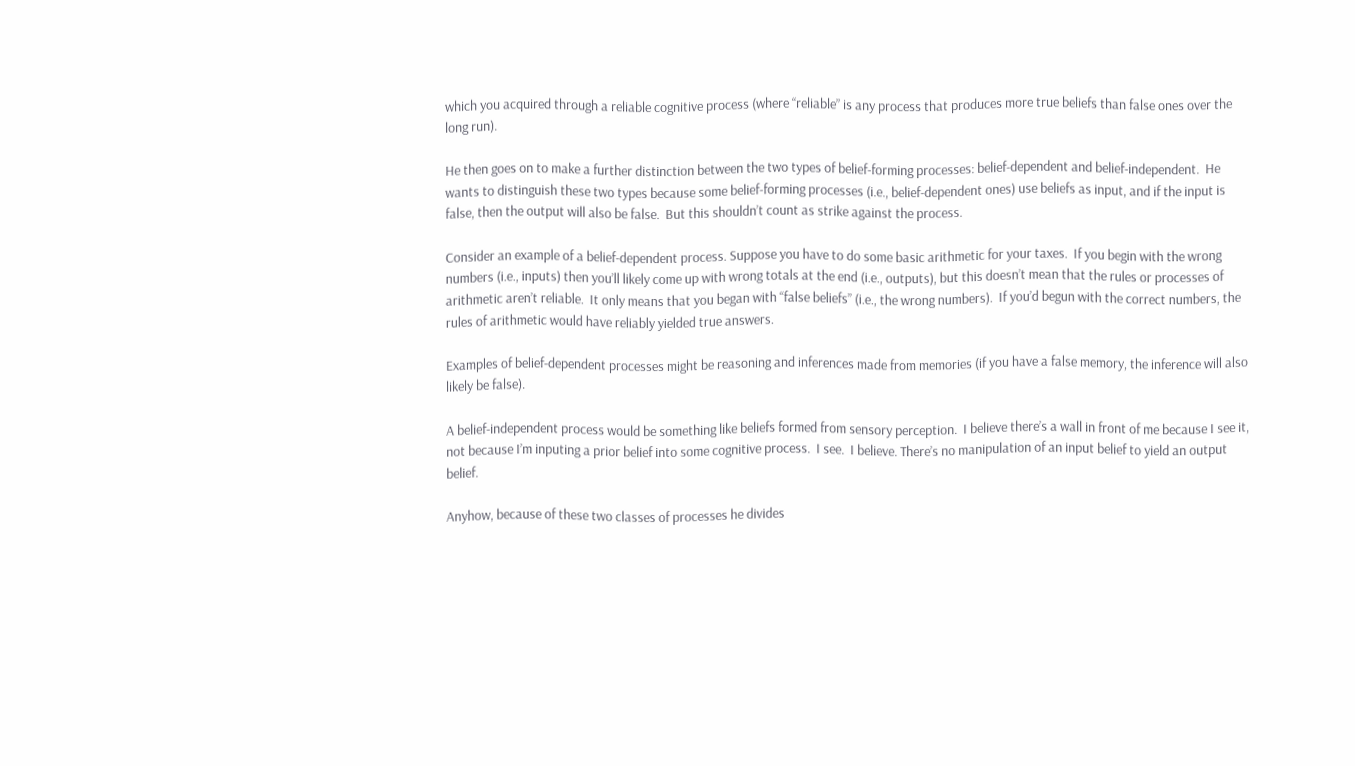which you acquired through a reliable cognitive process (where “reliable” is any process that produces more true beliefs than false ones over the long run).

He then goes on to make a further distinction between the two types of belief-forming processes: belief-dependent and belief-independent.  He wants to distinguish these two types because some belief-forming processes (i.e., belief-dependent ones) use beliefs as input, and if the input is false, then the output will also be false.  But this shouldn’t count as strike against the process.

Consider an example of a belief-dependent process. Suppose you have to do some basic arithmetic for your taxes.  If you begin with the wrong numbers (i.e., inputs) then you’ll likely come up with wrong totals at the end (i.e., outputs), but this doesn’t mean that the rules or processes of arithmetic aren’t reliable.  It only means that you began with “false beliefs” (i.e., the wrong numbers).  If you’d begun with the correct numbers, the rules of arithmetic would have reliably yielded true answers.

Examples of belief-dependent processes might be reasoning and inferences made from memories (if you have a false memory, the inference will also likely be false).

A belief-independent process would be something like beliefs formed from sensory perception.  I believe there’s a wall in front of me because I see it, not because I’m inputing a prior belief into some cognitive process.  I see.  I believe. There’s no manipulation of an input belief to yield an output belief.

Anyhow, because of these two classes of processes he divides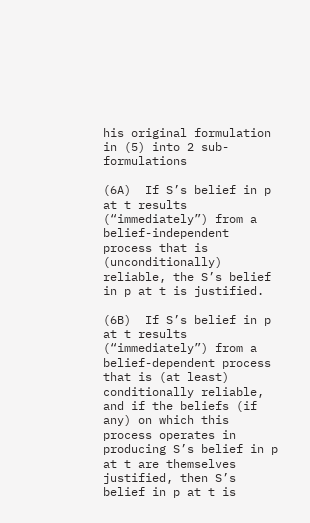his original formulation in (5) into 2 sub-formulations

(6A)  If S’s belief in p at t results (“immediately”) from a belief-independent process that is (unconditionally) reliable, the S’s belief in p at t is justified.

(6B)  If S’s belief in p at t results (“immediately”) from a belief-dependent process that is (at least) conditionally reliable, and if the beliefs (if any) on which this process operates in producing S’s belief in p at t are themselves justified, then S’s belief in p at t is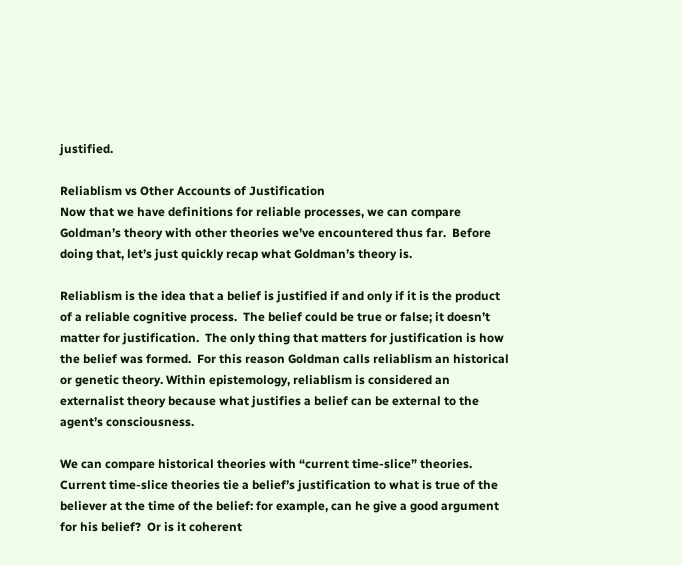justified.

Reliablism vs Other Accounts of Justification
Now that we have definitions for reliable processes, we can compare Goldman’s theory with other theories we’ve encountered thus far.  Before doing that, let’s just quickly recap what Goldman’s theory is.

Reliablism is the idea that a belief is justified if and only if it is the product of a reliable cognitive process.  The belief could be true or false; it doesn’t matter for justification.  The only thing that matters for justification is how the belief was formed.  For this reason Goldman calls reliablism an historical or genetic theory. Within epistemology, reliablism is considered an externalist theory because what justifies a belief can be external to the agent’s consciousness.

We can compare historical theories with “current time-slice” theories.  Current time-slice theories tie a belief’s justification to what is true of the believer at the time of the belief: for example, can he give a good argument for his belief?  Or is it coherent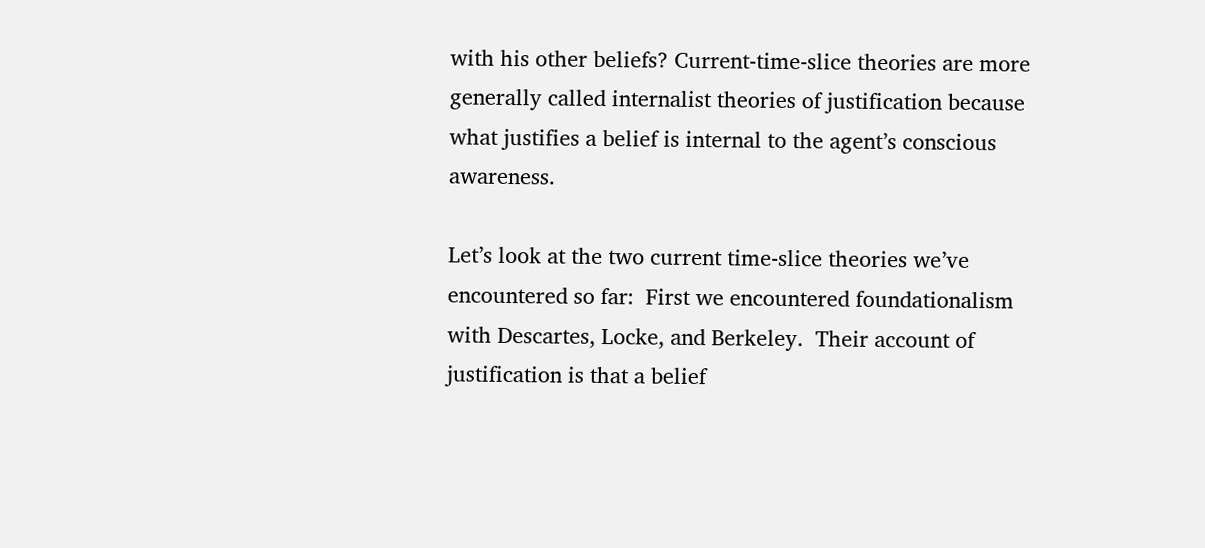with his other beliefs? Current-time-slice theories are more generally called internalist theories of justification because what justifies a belief is internal to the agent’s conscious awareness.

Let’s look at the two current time-slice theories we’ve encountered so far:  First we encountered foundationalism with Descartes, Locke, and Berkeley.  Their account of justification is that a belief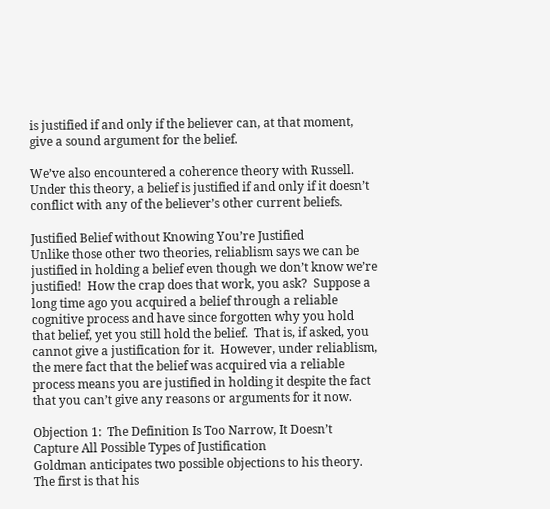is justified if and only if the believer can, at that moment, give a sound argument for the belief.

We’ve also encountered a coherence theory with Russell. Under this theory, a belief is justified if and only if it doesn’t conflict with any of the believer’s other current beliefs.

Justified Belief without Knowing You’re Justified
Unlike those other two theories, reliablism says we can be justified in holding a belief even though we don’t know we’re justified!  How the crap does that work, you ask?  Suppose a long time ago you acquired a belief through a reliable cognitive process and have since forgotten why you hold that belief, yet you still hold the belief.  That is, if asked, you cannot give a justification for it.  However, under reliablism, the mere fact that the belief was acquired via a reliable process means you are justified in holding it despite the fact that you can’t give any reasons or arguments for it now.

Objection 1:  The Definition Is Too Narrow, It Doesn’t Capture All Possible Types of Justification
Goldman anticipates two possible objections to his theory. The first is that his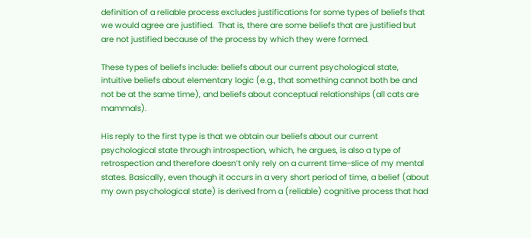definition of a reliable process excludes justifications for some types of beliefs that we would agree are justified.  That is, there are some beliefs that are justified but are not justified because of the process by which they were formed.

These types of beliefs include: beliefs about our current psychological state, intuitive beliefs about elementary logic (e.g., that something cannot both be and not be at the same time), and beliefs about conceptual relationships (all cats are mammals).

His reply to the first type is that we obtain our beliefs about our current psychological state through introspection, which, he argues, is also a type of retrospection and therefore doesn’t only rely on a current time-slice of my mental states. Basically, even though it occurs in a very short period of time, a belief (about my own psychological state) is derived from a (reliable) cognitive process that had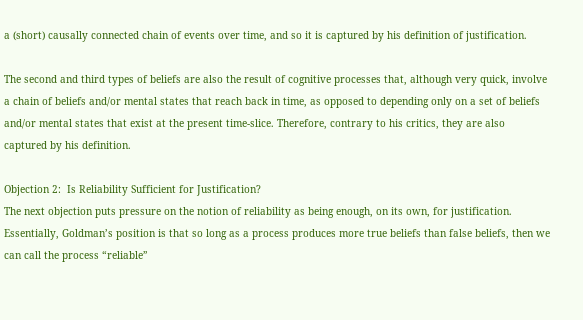a (short) causally connected chain of events over time, and so it is captured by his definition of justification.

The second and third types of beliefs are also the result of cognitive processes that, although very quick, involve a chain of beliefs and/or mental states that reach back in time, as opposed to depending only on a set of beliefs and/or mental states that exist at the present time-slice. Therefore, contrary to his critics, they are also captured by his definition.

Objection 2:  Is Reliability Sufficient for Justification?
The next objection puts pressure on the notion of reliability as being enough, on its own, for justification.  Essentially, Goldman’s position is that so long as a process produces more true beliefs than false beliefs, then we can call the process “reliable”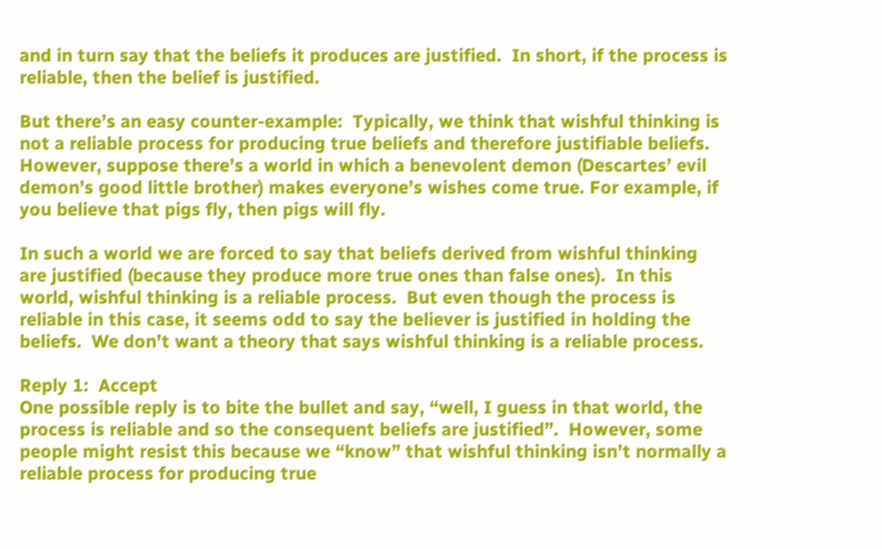and in turn say that the beliefs it produces are justified.  In short, if the process is reliable, then the belief is justified.

But there’s an easy counter-example:  Typically, we think that wishful thinking is not a reliable process for producing true beliefs and therefore justifiable beliefs.  However, suppose there’s a world in which a benevolent demon (Descartes’ evil demon’s good little brother) makes everyone’s wishes come true. For example, if you believe that pigs fly, then pigs will fly.

In such a world we are forced to say that beliefs derived from wishful thinking are justified (because they produce more true ones than false ones).  In this world, wishful thinking is a reliable process.  But even though the process is reliable in this case, it seems odd to say the believer is justified in holding the beliefs.  We don’t want a theory that says wishful thinking is a reliable process.

Reply 1:  Accept
One possible reply is to bite the bullet and say, “well, I guess in that world, the process is reliable and so the consequent beliefs are justified”.  However, some people might resist this because we “know” that wishful thinking isn’t normally a reliable process for producing true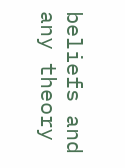beliefs and any theory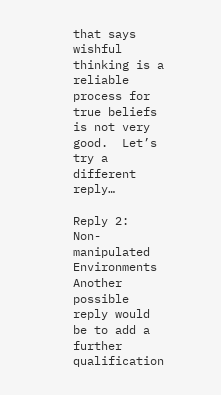that says wishful thinking is a reliable process for true beliefs is not very good.  Let’s try a different reply…

Reply 2:  Non-manipulated Environments
Another possible reply would be to add a further qualification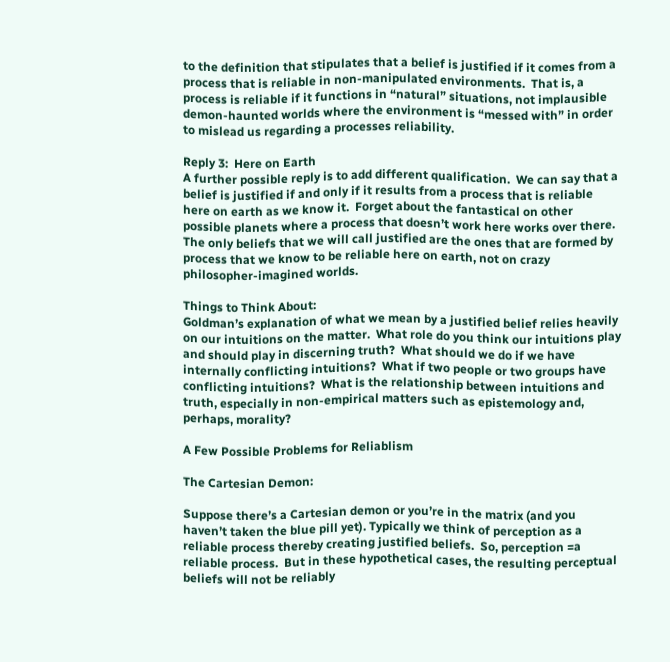to the definition that stipulates that a belief is justified if it comes from a process that is reliable in non-manipulated environments.  That is, a process is reliable if it functions in “natural” situations, not implausible demon-haunted worlds where the environment is “messed with” in order to mislead us regarding a processes reliability.

Reply 3:  Here on Earth
A further possible reply is to add different qualification.  We can say that a belief is justified if and only if it results from a process that is reliable here on earth as we know it.  Forget about the fantastical on other possible planets where a process that doesn’t work here works over there.  The only beliefs that we will call justified are the ones that are formed by process that we know to be reliable here on earth, not on crazy philosopher-imagined worlds.

Things to Think About:
Goldman’s explanation of what we mean by a justified belief relies heavily on our intuitions on the matter.  What role do you think our intuitions play and should play in discerning truth?  What should we do if we have internally conflicting intuitions?  What if two people or two groups have conflicting intuitions?  What is the relationship between intuitions and truth, especially in non-empirical matters such as epistemology and, perhaps, morality?

A Few Possible Problems for Reliablism

The Cartesian Demon:

Suppose there’s a Cartesian demon or you’re in the matrix (and you haven’t taken the blue pill yet). Typically we think of perception as a reliable process thereby creating justified beliefs.  So, perception =a reliable process.  But in these hypothetical cases, the resulting perceptual beliefs will not be reliably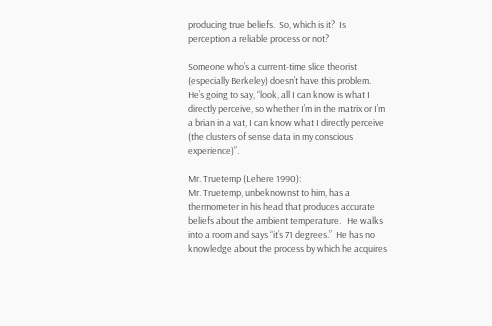producing true beliefs.  So, which is it?  Is perception a reliable process or not?

Someone who’s a current-time slice theorist (especially Berkeley) doesn’t have this problem.  He’s going to say, “look, all I can know is what I directly perceive, so whether I’m in the matrix or I’m a brian in a vat, I can know what I directly perceive (the clusters of sense data in my conscious experience)”.

Mr. Truetemp (Lehere 1990):
Mr. Truetemp, unbeknownst to him, has a thermometer in his head that produces accurate beliefs about the ambient temperature.   He walks into a room and says “it’s 71 degrees.”  He has no knowledge about the process by which he acquires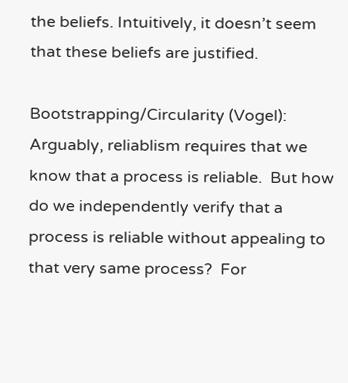the beliefs. Intuitively, it doesn’t seem that these beliefs are justified.

Bootstrapping/Circularity (Vogel):
Arguably, reliablism requires that we know that a process is reliable.  But how do we independently verify that a process is reliable without appealing to that very same process?  For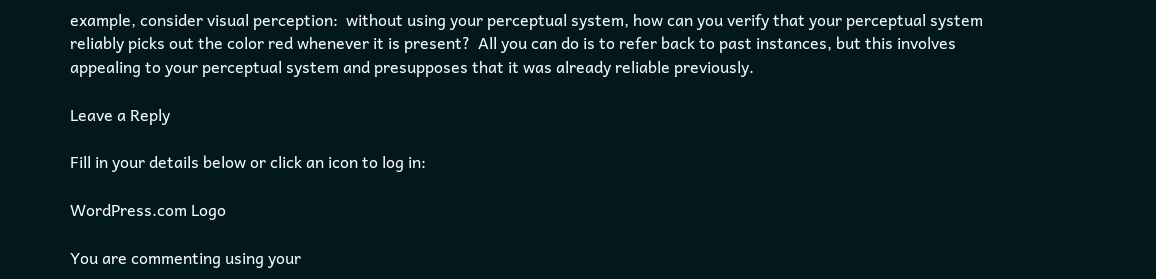example, consider visual perception:  without using your perceptual system, how can you verify that your perceptual system reliably picks out the color red whenever it is present?  All you can do is to refer back to past instances, but this involves appealing to your perceptual system and presupposes that it was already reliable previously.

Leave a Reply

Fill in your details below or click an icon to log in:

WordPress.com Logo

You are commenting using your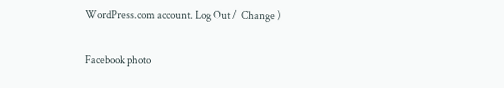WordPress.com account. Log Out /  Change )

Facebook photo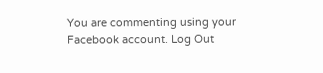You are commenting using your Facebook account. Log Out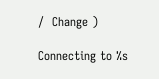/  Change )

Connecting to %s